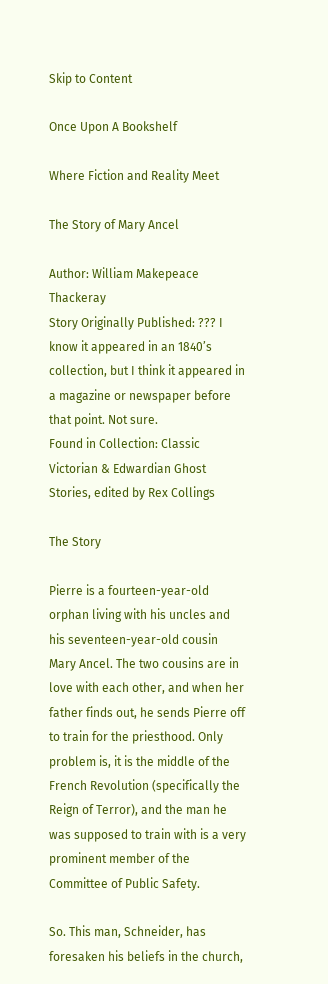Skip to Content

Once Upon A Bookshelf

Where Fiction and Reality Meet

The Story of Mary Ancel

Author: William Makepeace Thackeray
Story Originally Published: ??? I know it appeared in an 1840’s collection, but I think it appeared in a magazine or newspaper before that point. Not sure.
Found in Collection: Classic Victorian & Edwardian Ghost Stories, edited by Rex Collings

The Story

Pierre is a fourteen-year-old orphan living with his uncles and his seventeen-year-old cousin Mary Ancel. The two cousins are in love with each other, and when her father finds out, he sends Pierre off to train for the priesthood. Only problem is, it is the middle of the French Revolution (specifically the Reign of Terror), and the man he was supposed to train with is a very prominent member of the Committee of Public Safety.

So. This man, Schneider, has foresaken his beliefs in the church,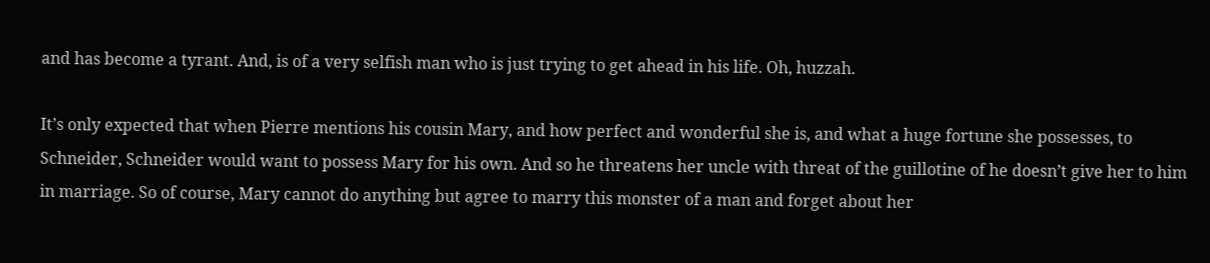and has become a tyrant. And, is of a very selfish man who is just trying to get ahead in his life. Oh, huzzah.

It’s only expected that when Pierre mentions his cousin Mary, and how perfect and wonderful she is, and what a huge fortune she possesses, to Schneider, Schneider would want to possess Mary for his own. And so he threatens her uncle with threat of the guillotine of he doesn’t give her to him in marriage. So of course, Mary cannot do anything but agree to marry this monster of a man and forget about her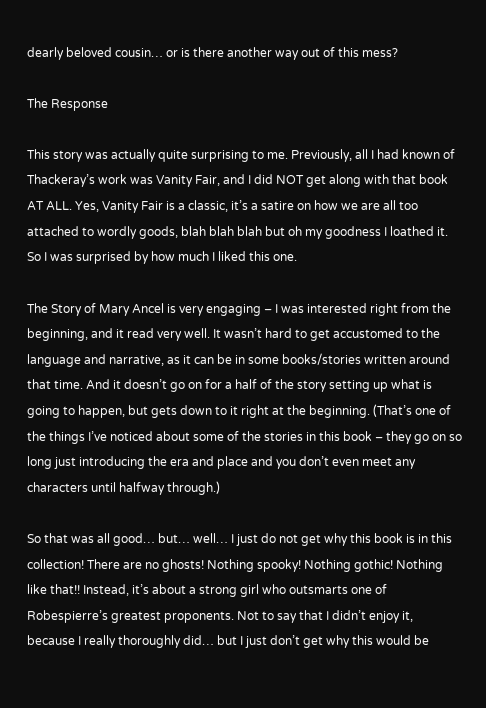dearly beloved cousin… or is there another way out of this mess?

The Response

This story was actually quite surprising to me. Previously, all I had known of Thackeray’s work was Vanity Fair, and I did NOT get along with that book AT ALL. Yes, Vanity Fair is a classic, it’s a satire on how we are all too attached to wordly goods, blah blah blah but oh my goodness I loathed it. So I was surprised by how much I liked this one.

The Story of Mary Ancel is very engaging – I was interested right from the beginning, and it read very well. It wasn’t hard to get accustomed to the language and narrative, as it can be in some books/stories written around that time. And it doesn’t go on for a half of the story setting up what is going to happen, but gets down to it right at the beginning. (That’s one of the things I’ve noticed about some of the stories in this book – they go on so long just introducing the era and place and you don’t even meet any characters until halfway through.)

So that was all good… but… well… I just do not get why this book is in this collection! There are no ghosts! Nothing spooky! Nothing gothic! Nothing like that!! Instead, it’s about a strong girl who outsmarts one of Robespierre’s greatest proponents. Not to say that I didn’t enjoy it, because I really thoroughly did… but I just don’t get why this would be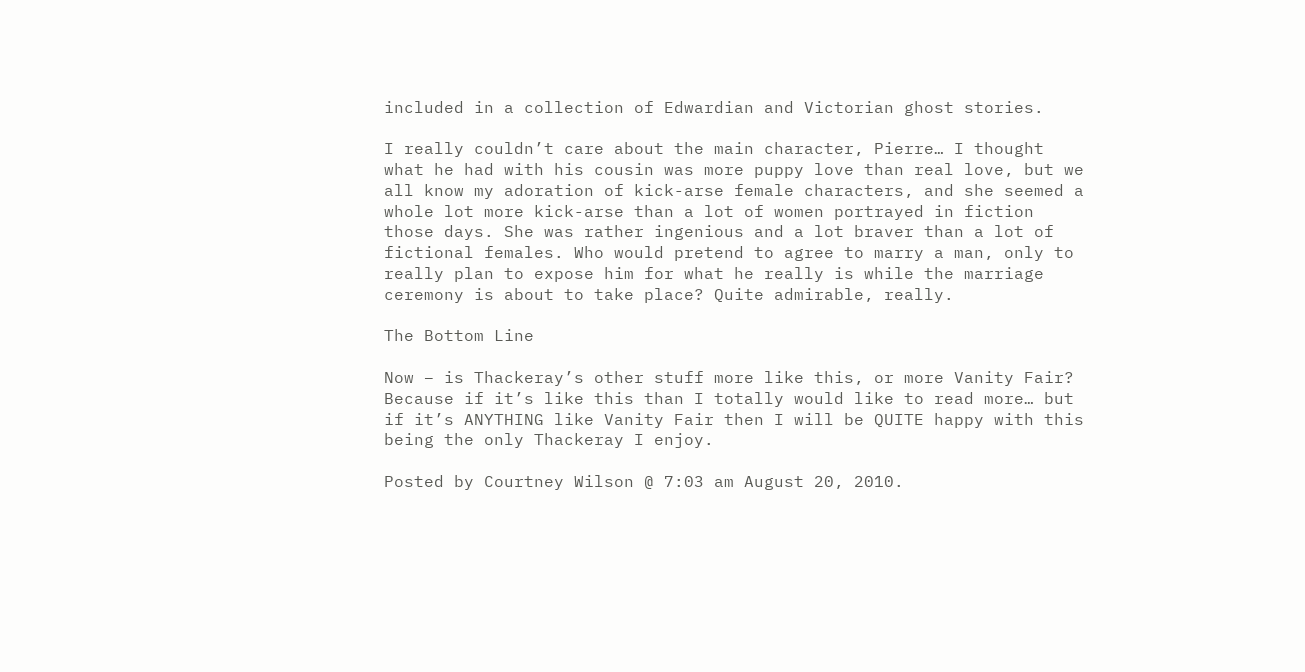included in a collection of Edwardian and Victorian ghost stories.

I really couldn’t care about the main character, Pierre… I thought what he had with his cousin was more puppy love than real love, but we all know my adoration of kick-arse female characters, and she seemed a whole lot more kick-arse than a lot of women portrayed in fiction those days. She was rather ingenious and a lot braver than a lot of fictional females. Who would pretend to agree to marry a man, only to really plan to expose him for what he really is while the marriage ceremony is about to take place? Quite admirable, really.

The Bottom Line

Now – is Thackeray’s other stuff more like this, or more Vanity Fair? Because if it’s like this than I totally would like to read more… but if it’s ANYTHING like Vanity Fair then I will be QUITE happy with this being the only Thackeray I enjoy.

Posted by Courtney Wilson @ 7:03 am August 20, 2010.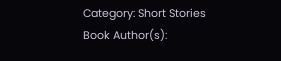Category: Short Stories
Book Author(s):